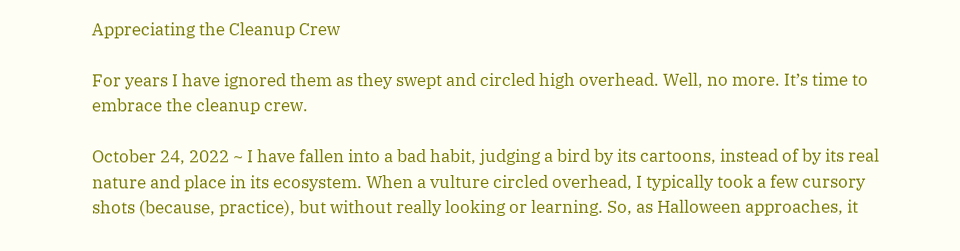Appreciating the Cleanup Crew

For years I have ignored them as they swept and circled high overhead. Well, no more. It’s time to embrace the cleanup crew.

October 24, 2022 ~ I have fallen into a bad habit, judging a bird by its cartoons, instead of by its real nature and place in its ecosystem. When a vulture circled overhead, I typically took a few cursory shots (because, practice), but without really looking or learning. So, as Halloween approaches, it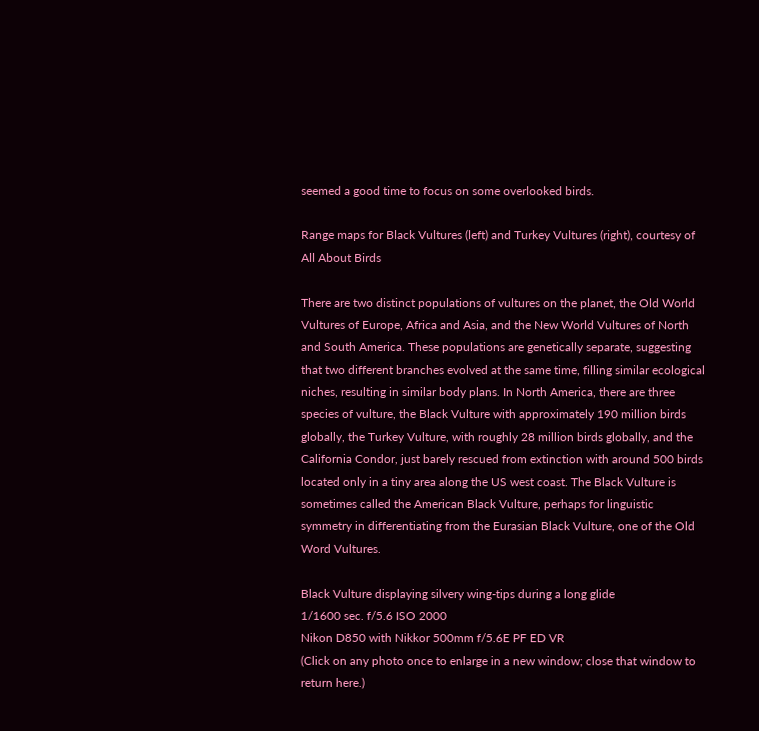seemed a good time to focus on some overlooked birds.

Range maps for Black Vultures (left) and Turkey Vultures (right), courtesy of All About Birds

There are two distinct populations of vultures on the planet, the Old World Vultures of Europe, Africa and Asia, and the New World Vultures of North and South America. These populations are genetically separate, suggesting that two different branches evolved at the same time, filling similar ecological niches, resulting in similar body plans. In North America, there are three species of vulture, the Black Vulture with approximately 190 million birds globally, the Turkey Vulture, with roughly 28 million birds globally, and the California Condor, just barely rescued from extinction with around 500 birds located only in a tiny area along the US west coast. The Black Vulture is sometimes called the American Black Vulture, perhaps for linguistic symmetry in differentiating from the Eurasian Black Vulture, one of the Old Word Vultures.

Black Vulture displaying silvery wing-tips during a long glide
1/1600 sec. f/5.6 ISO 2000
Nikon D850 with Nikkor 500mm f/5.6E PF ED VR
(Click on any photo once to enlarge in a new window; close that window to return here.)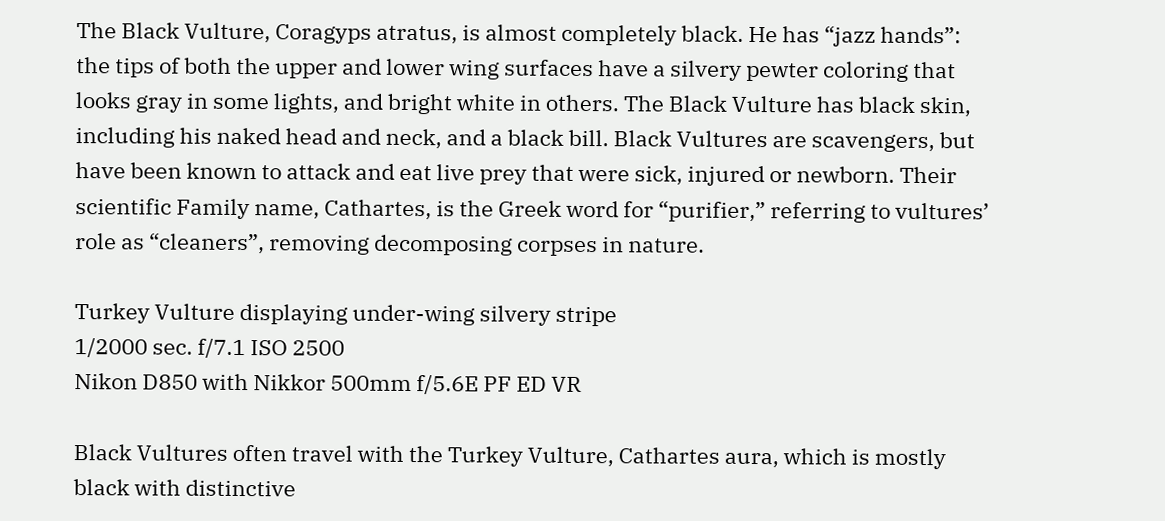The Black Vulture, Coragyps atratus, is almost completely black. He has “jazz hands”: the tips of both the upper and lower wing surfaces have a silvery pewter coloring that looks gray in some lights, and bright white in others. The Black Vulture has black skin, including his naked head and neck, and a black bill. Black Vultures are scavengers, but have been known to attack and eat live prey that were sick, injured or newborn. Their scientific Family name, Cathartes, is the Greek word for “purifier,” referring to vultures’ role as “cleaners”, removing decomposing corpses in nature.

Turkey Vulture displaying under-wing silvery stripe
1/2000 sec. f/7.1 ISO 2500
Nikon D850 with Nikkor 500mm f/5.6E PF ED VR

Black Vultures often travel with the Turkey Vulture, Cathartes aura, which is mostly black with distinctive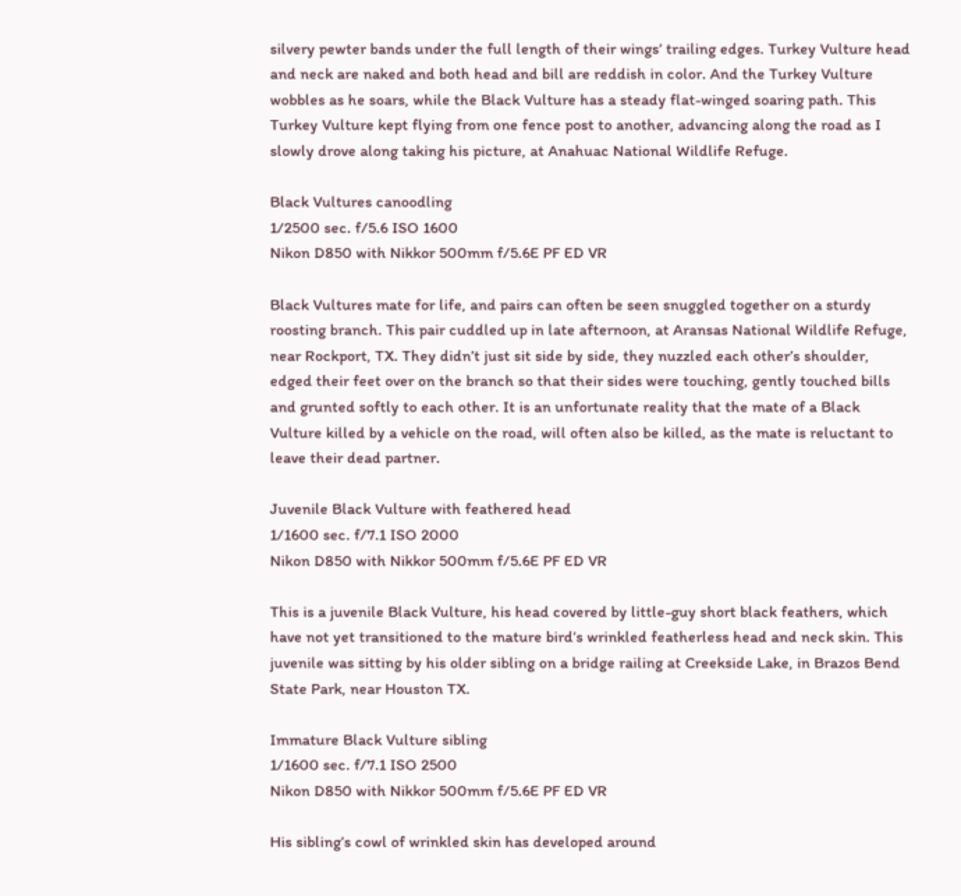silvery pewter bands under the full length of their wings’ trailing edges. Turkey Vulture head and neck are naked and both head and bill are reddish in color. And the Turkey Vulture wobbles as he soars, while the Black Vulture has a steady flat-winged soaring path. This Turkey Vulture kept flying from one fence post to another, advancing along the road as I slowly drove along taking his picture, at Anahuac National Wildlife Refuge.

Black Vultures canoodling
1/2500 sec. f/5.6 ISO 1600
Nikon D850 with Nikkor 500mm f/5.6E PF ED VR

Black Vultures mate for life, and pairs can often be seen snuggled together on a sturdy roosting branch. This pair cuddled up in late afternoon, at Aransas National Wildlife Refuge, near Rockport, TX. They didn’t just sit side by side, they nuzzled each other’s shoulder, edged their feet over on the branch so that their sides were touching, gently touched bills and grunted softly to each other. It is an unfortunate reality that the mate of a Black Vulture killed by a vehicle on the road, will often also be killed, as the mate is reluctant to leave their dead partner.

Juvenile Black Vulture with feathered head
1/1600 sec. f/7.1 ISO 2000
Nikon D850 with Nikkor 500mm f/5.6E PF ED VR

This is a juvenile Black Vulture, his head covered by little-guy short black feathers, which have not yet transitioned to the mature bird’s wrinkled featherless head and neck skin. This juvenile was sitting by his older sibling on a bridge railing at Creekside Lake, in Brazos Bend State Park, near Houston TX.

Immature Black Vulture sibling
1/1600 sec. f/7.1 ISO 2500
Nikon D850 with Nikkor 500mm f/5.6E PF ED VR

His sibling’s cowl of wrinkled skin has developed around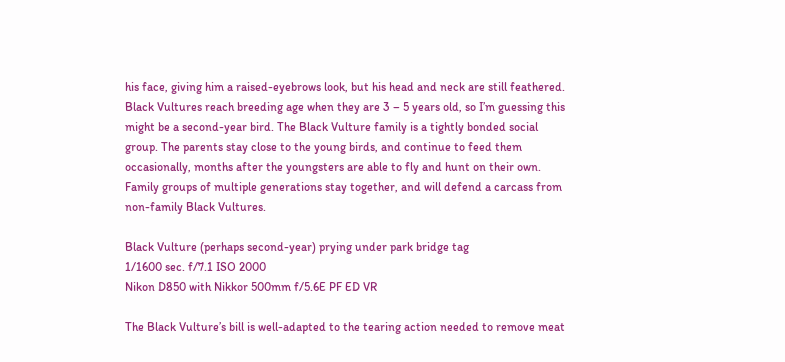his face, giving him a raised-eyebrows look, but his head and neck are still feathered. Black Vultures reach breeding age when they are 3 – 5 years old, so I’m guessing this might be a second-year bird. The Black Vulture family is a tightly bonded social group. The parents stay close to the young birds, and continue to feed them occasionally, months after the youngsters are able to fly and hunt on their own. Family groups of multiple generations stay together, and will defend a carcass from non-family Black Vultures.

Black Vulture (perhaps second-year) prying under park bridge tag
1/1600 sec. f/7.1 ISO 2000
Nikon D850 with Nikkor 500mm f/5.6E PF ED VR

The Black Vulture’s bill is well-adapted to the tearing action needed to remove meat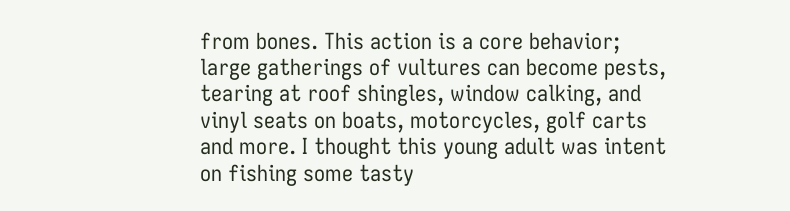from bones. This action is a core behavior; large gatherings of vultures can become pests, tearing at roof shingles, window calking, and vinyl seats on boats, motorcycles, golf carts and more. I thought this young adult was intent on fishing some tasty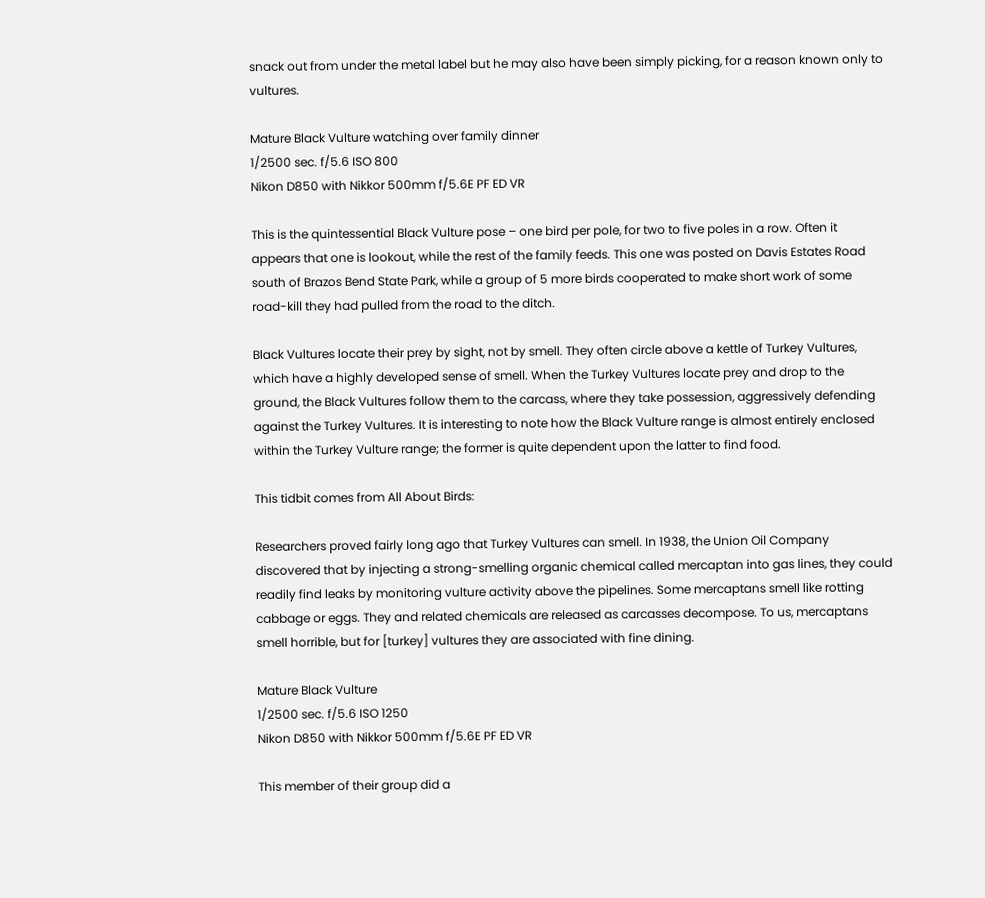snack out from under the metal label but he may also have been simply picking, for a reason known only to vultures.

Mature Black Vulture watching over family dinner
1/2500 sec. f/5.6 ISO 800
Nikon D850 with Nikkor 500mm f/5.6E PF ED VR

This is the quintessential Black Vulture pose – one bird per pole, for two to five poles in a row. Often it appears that one is lookout, while the rest of the family feeds. This one was posted on Davis Estates Road south of Brazos Bend State Park, while a group of 5 more birds cooperated to make short work of some road-kill they had pulled from the road to the ditch.

Black Vultures locate their prey by sight, not by smell. They often circle above a kettle of Turkey Vultures, which have a highly developed sense of smell. When the Turkey Vultures locate prey and drop to the ground, the Black Vultures follow them to the carcass, where they take possession, aggressively defending against the Turkey Vultures. It is interesting to note how the Black Vulture range is almost entirely enclosed within the Turkey Vulture range; the former is quite dependent upon the latter to find food.

This tidbit comes from All About Birds:

Researchers proved fairly long ago that Turkey Vultures can smell. In 1938, the Union Oil Company discovered that by injecting a strong-smelling organic chemical called mercaptan into gas lines, they could readily find leaks by monitoring vulture activity above the pipelines. Some mercaptans smell like rotting cabbage or eggs. They and related chemicals are released as carcasses decompose. To us, mercaptans smell horrible, but for [turkey] vultures they are associated with fine dining.

Mature Black Vulture
1/2500 sec. f/5.6 ISO 1250
Nikon D850 with Nikkor 500mm f/5.6E PF ED VR

This member of their group did a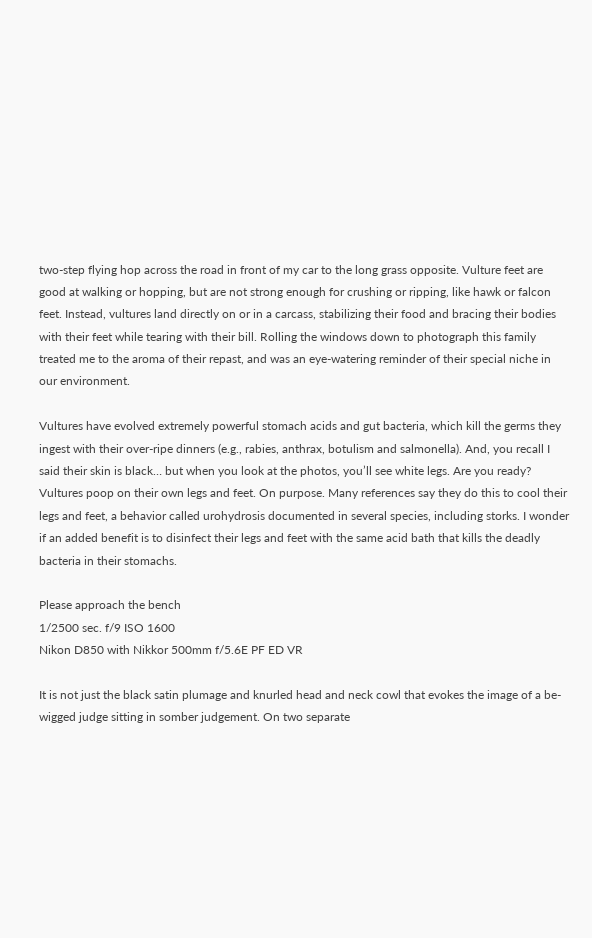two-step flying hop across the road in front of my car to the long grass opposite. Vulture feet are good at walking or hopping, but are not strong enough for crushing or ripping, like hawk or falcon feet. Instead, vultures land directly on or in a carcass, stabilizing their food and bracing their bodies with their feet while tearing with their bill. Rolling the windows down to photograph this family treated me to the aroma of their repast, and was an eye-watering reminder of their special niche in our environment.

Vultures have evolved extremely powerful stomach acids and gut bacteria, which kill the germs they ingest with their over-ripe dinners (e.g., rabies, anthrax, botulism and salmonella). And, you recall I said their skin is black… but when you look at the photos, you’ll see white legs. Are you ready? Vultures poop on their own legs and feet. On purpose. Many references say they do this to cool their legs and feet, a behavior called urohydrosis documented in several species, including storks. I wonder if an added benefit is to disinfect their legs and feet with the same acid bath that kills the deadly bacteria in their stomachs.

Please approach the bench
1/2500 sec. f/9 ISO 1600
Nikon D850 with Nikkor 500mm f/5.6E PF ED VR

It is not just the black satin plumage and knurled head and neck cowl that evokes the image of a be-wigged judge sitting in somber judgement. On two separate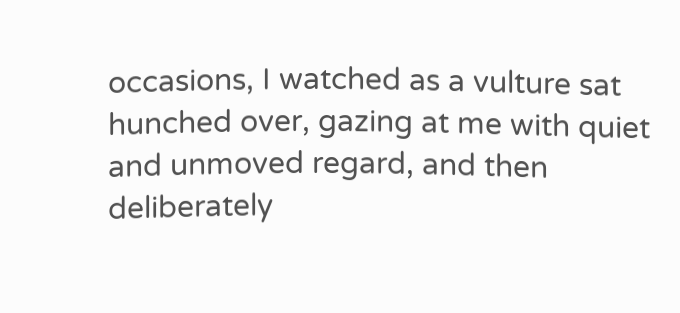occasions, I watched as a vulture sat hunched over, gazing at me with quiet and unmoved regard, and then deliberately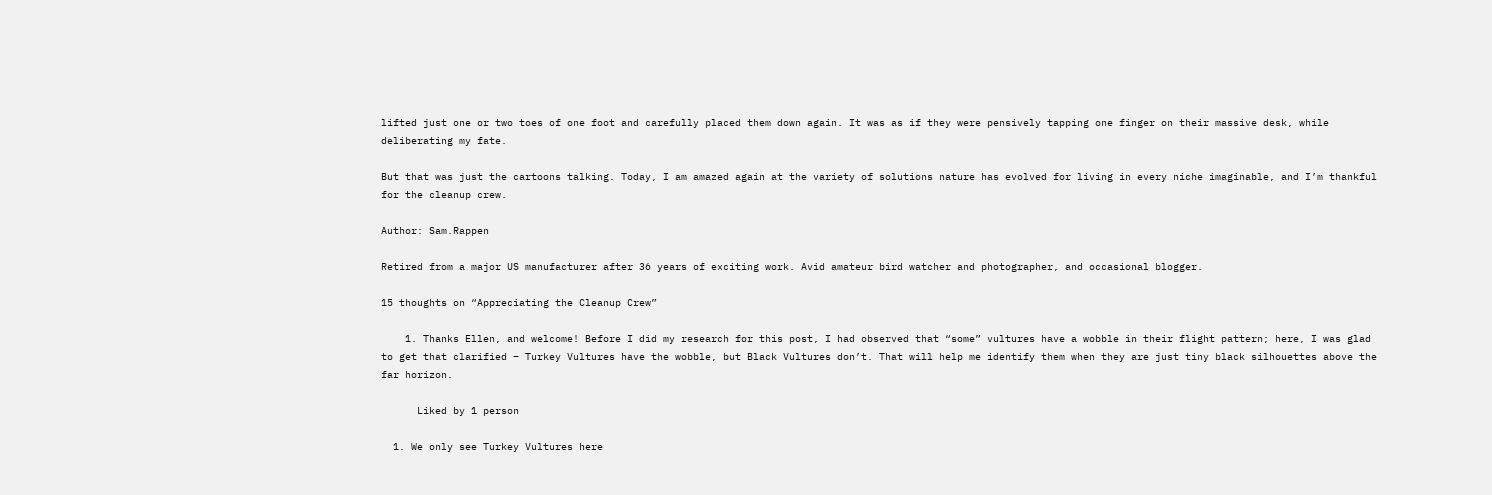lifted just one or two toes of one foot and carefully placed them down again. It was as if they were pensively tapping one finger on their massive desk, while deliberating my fate.

But that was just the cartoons talking. Today, I am amazed again at the variety of solutions nature has evolved for living in every niche imaginable, and I’m thankful for the cleanup crew.

Author: Sam.Rappen

Retired from a major US manufacturer after 36 years of exciting work. Avid amateur bird watcher and photographer, and occasional blogger.

15 thoughts on “Appreciating the Cleanup Crew”

    1. Thanks Ellen, and welcome! Before I did my research for this post, I had observed that “some” vultures have a wobble in their flight pattern; here, I was glad to get that clarified – Turkey Vultures have the wobble, but Black Vultures don’t. That will help me identify them when they are just tiny black silhouettes above the far horizon.

      Liked by 1 person

  1. We only see Turkey Vultures here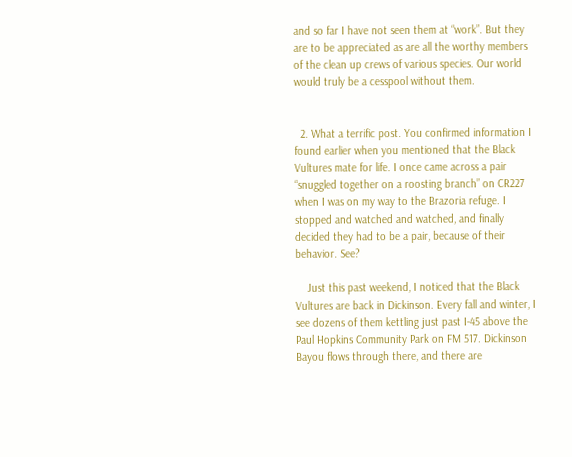and so far I have not seen them at “work”. But they are to be appreciated as are all the worthy members of the clean up crews of various species. Our world would truly be a cesspool without them.


  2. What a terrific post. You confirmed information I found earlier when you mentioned that the Black Vultures mate for life. I once came across a pair “snuggled together on a roosting branch” on CR227 when I was on my way to the Brazoria refuge. I stopped and watched and watched, and finally decided they had to be a pair, because of their behavior. See?

    Just this past weekend, I noticed that the Black Vultures are back in Dickinson. Every fall and winter, I see dozens of them kettling just past I-45 above the Paul Hopkins Community Park on FM 517. Dickinson Bayou flows through there, and there are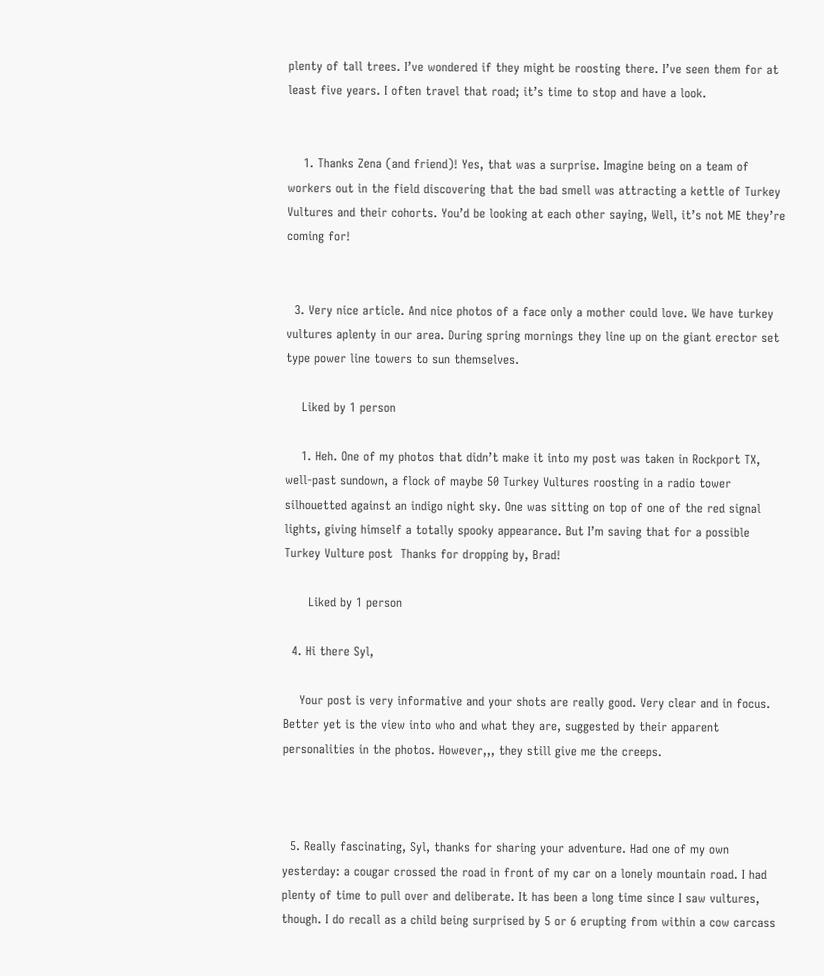plenty of tall trees. I’ve wondered if they might be roosting there. I’ve seen them for at least five years. I often travel that road; it’s time to stop and have a look.


    1. Thanks Zena (and friend)! Yes, that was a surprise. Imagine being on a team of workers out in the field discovering that the bad smell was attracting a kettle of Turkey Vultures and their cohorts. You’d be looking at each other saying, Well, it’s not ME they’re coming for!


  3. Very nice article. And nice photos of a face only a mother could love. We have turkey vultures aplenty in our area. During spring mornings they line up on the giant erector set type power line towers to sun themselves.

    Liked by 1 person

    1. Heh. One of my photos that didn’t make it into my post was taken in Rockport TX, well-past sundown, a flock of maybe 50 Turkey Vultures roosting in a radio tower silhouetted against an indigo night sky. One was sitting on top of one of the red signal lights, giving himself a totally spooky appearance. But I’m saving that for a possible Turkey Vulture post  Thanks for dropping by, Brad!

      Liked by 1 person

  4. Hi there Syl,

    Your post is very informative and your shots are really good. Very clear and in focus. Better yet is the view into who and what they are, suggested by their apparent personalities in the photos. However,,, they still give me the creeps.



  5. Really fascinating, Syl, thanks for sharing your adventure. Had one of my own yesterday: a cougar crossed the road in front of my car on a lonely mountain road. I had plenty of time to pull over and deliberate. It has been a long time since I saw vultures, though. I do recall as a child being surprised by 5 or 6 erupting from within a cow carcass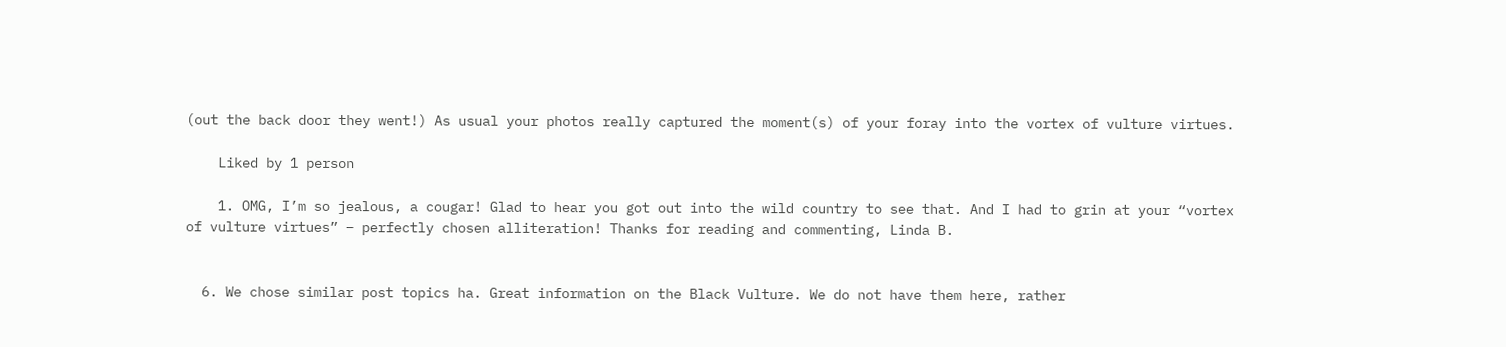(out the back door they went!) As usual your photos really captured the moment(s) of your foray into the vortex of vulture virtues.

    Liked by 1 person

    1. OMG, I’m so jealous, a cougar! Glad to hear you got out into the wild country to see that. And I had to grin at your “vortex of vulture virtues” – perfectly chosen alliteration! Thanks for reading and commenting, Linda B.


  6. We chose similar post topics ha. Great information on the Black Vulture. We do not have them here, rather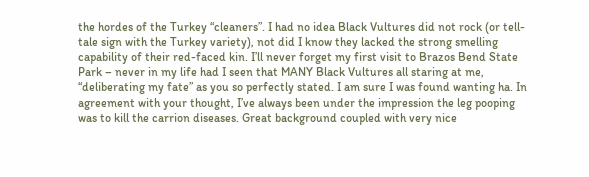the hordes of the Turkey “cleaners”. I had no idea Black Vultures did not rock (or tell-tale sign with the Turkey variety), not did I know they lacked the strong smelling capability of their red-faced kin. I’ll never forget my first visit to Brazos Bend State Park – never in my life had I seen that MANY Black Vultures all staring at me, “deliberating my fate” as you so perfectly stated. I am sure I was found wanting ha. In agreement with your thought, I’ve always been under the impression the leg pooping was to kill the carrion diseases. Great background coupled with very nice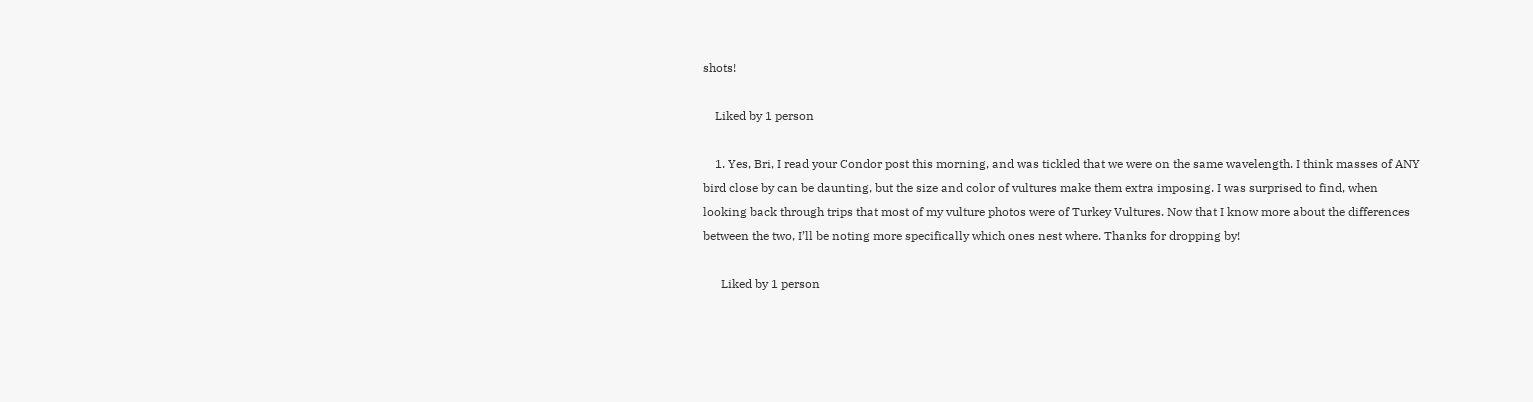shots!

    Liked by 1 person

    1. Yes, Bri, I read your Condor post this morning, and was tickled that we were on the same wavelength. I think masses of ANY bird close by can be daunting, but the size and color of vultures make them extra imposing. I was surprised to find, when looking back through trips that most of my vulture photos were of Turkey Vultures. Now that I know more about the differences between the two, I’ll be noting more specifically which ones nest where. Thanks for dropping by!

      Liked by 1 person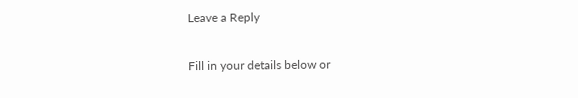Leave a Reply

Fill in your details below or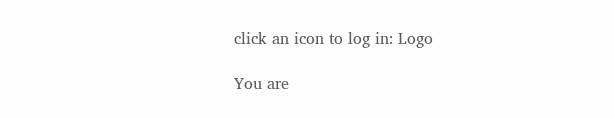click an icon to log in: Logo

You are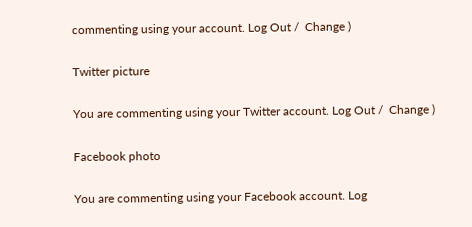commenting using your account. Log Out /  Change )

Twitter picture

You are commenting using your Twitter account. Log Out /  Change )

Facebook photo

You are commenting using your Facebook account. Log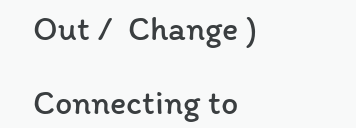Out /  Change )

Connecting to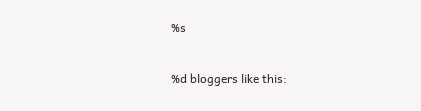%s

%d bloggers like this: